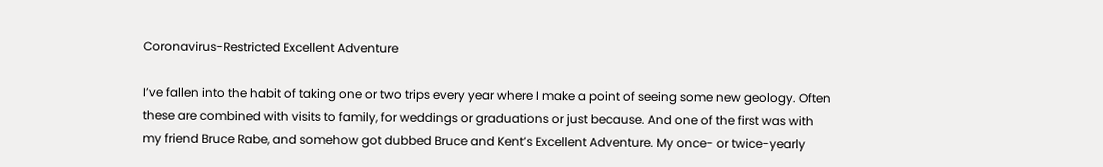Coronavirus-Restricted Excellent Adventure

I’ve fallen into the habit of taking one or two trips every year where I make a point of seeing some new geology. Often these are combined with visits to family, for weddings or graduations or just because. And one of the first was with my friend Bruce Rabe, and somehow got dubbed Bruce and Kent’s Excellent Adventure. My once- or twice-yearly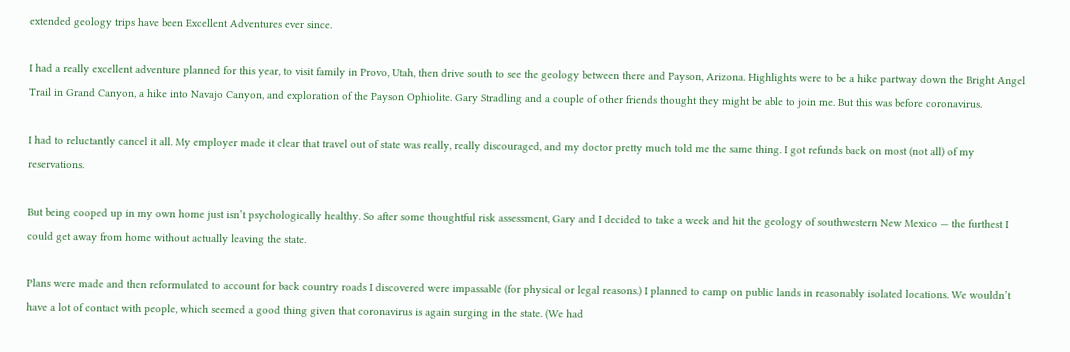extended geology trips have been Excellent Adventures ever since.

I had a really excellent adventure planned for this year, to visit family in Provo, Utah, then drive south to see the geology between there and Payson, Arizona. Highlights were to be a hike partway down the Bright Angel Trail in Grand Canyon, a hike into Navajo Canyon, and exploration of the Payson Ophiolite. Gary Stradling and a couple of other friends thought they might be able to join me. But this was before coronavirus.

I had to reluctantly cancel it all. My employer made it clear that travel out of state was really, really discouraged, and my doctor pretty much told me the same thing. I got refunds back on most (not all) of my reservations.

But being cooped up in my own home just isn’t psychologically healthy. So after some thoughtful risk assessment, Gary and I decided to take a week and hit the geology of southwestern New Mexico — the furthest I could get away from home without actually leaving the state.

Plans were made and then reformulated to account for back country roads I discovered were impassable (for physical or legal reasons.) I planned to camp on public lands in reasonably isolated locations. We wouldn’t have a lot of contact with people, which seemed a good thing given that coronavirus is again surging in the state. (We had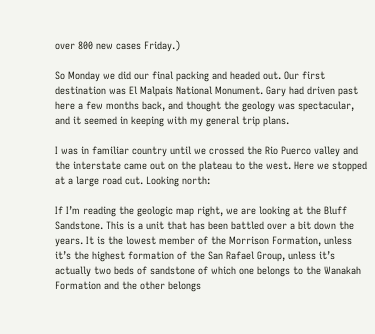over 800 new cases Friday.)

So Monday we did our final packing and headed out. Our first destination was El Malpais National Monument. Gary had driven past here a few months back, and thought the geology was spectacular, and it seemed in keeping with my general trip plans.

I was in familiar country until we crossed the Rio Puerco valley and the interstate came out on the plateau to the west. Here we stopped at a large road cut. Looking north:

If I’m reading the geologic map right, we are looking at the Bluff Sandstone. This is a unit that has been battled over a bit down the years. It is the lowest member of the Morrison Formation, unless it’s the highest formation of the San Rafael Group, unless it’s actually two beds of sandstone of which one belongs to the Wanakah Formation and the other belongs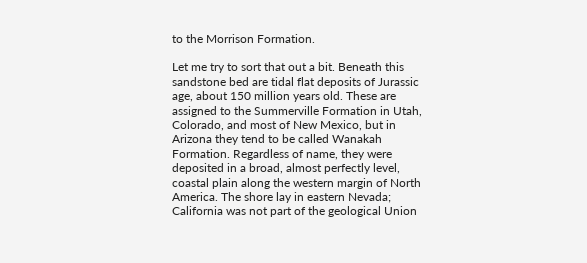to the Morrison Formation.

Let me try to sort that out a bit. Beneath this sandstone bed are tidal flat deposits of Jurassic age, about 150 million years old. These are assigned to the Summerville Formation in Utah, Colorado, and most of New Mexico, but in Arizona they tend to be called Wanakah Formation. Regardless of name, they were deposited in a broad, almost perfectly level, coastal plain along the western margin of North America. The shore lay in eastern Nevada; California was not part of the geological Union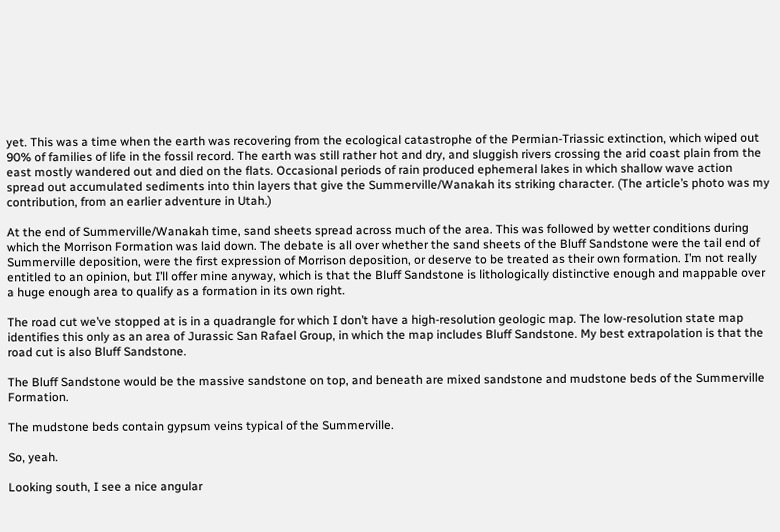yet. This was a time when the earth was recovering from the ecological catastrophe of the Permian-Triassic extinction, which wiped out 90% of families of life in the fossil record. The earth was still rather hot and dry, and sluggish rivers crossing the arid coast plain from the east mostly wandered out and died on the flats. Occasional periods of rain produced ephemeral lakes in which shallow wave action spread out accumulated sediments into thin layers that give the Summerville/Wanakah its striking character. (The article’s photo was my contribution, from an earlier adventure in Utah.)

At the end of Summerville/Wanakah time, sand sheets spread across much of the area. This was followed by wetter conditions during which the Morrison Formation was laid down. The debate is all over whether the sand sheets of the Bluff Sandstone were the tail end of Summerville deposition, were the first expression of Morrison deposition, or deserve to be treated as their own formation. I’m not really entitled to an opinion, but I’ll offer mine anyway, which is that the Bluff Sandstone is lithologically distinctive enough and mappable over a huge enough area to qualify as a formation in its own right.

The road cut we’ve stopped at is in a quadrangle for which I don’t have a high-resolution geologic map. The low-resolution state map identifies this only as an area of Jurassic San Rafael Group, in which the map includes Bluff Sandstone. My best extrapolation is that the road cut is also Bluff Sandstone.

The Bluff Sandstone would be the massive sandstone on top, and beneath are mixed sandstone and mudstone beds of the Summerville Formation.

The mudstone beds contain gypsum veins typical of the Summerville.

So, yeah.

Looking south, I see a nice angular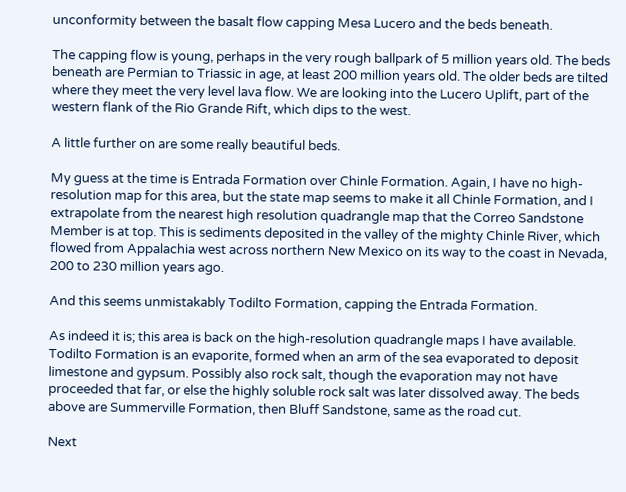unconformity between the basalt flow capping Mesa Lucero and the beds beneath.

The capping flow is young, perhaps in the very rough ballpark of 5 million years old. The beds beneath are Permian to Triassic in age, at least 200 million years old. The older beds are tilted where they meet the very level lava flow. We are looking into the Lucero Uplift, part of the western flank of the Rio Grande Rift, which dips to the west.

A little further on are some really beautiful beds.

My guess at the time is Entrada Formation over Chinle Formation. Again, I have no high-resolution map for this area, but the state map seems to make it all Chinle Formation, and I extrapolate from the nearest high resolution quadrangle map that the Correo Sandstone Member is at top. This is sediments deposited in the valley of the mighty Chinle River, which flowed from Appalachia west across northern New Mexico on its way to the coast in Nevada, 200 to 230 million years ago.

And this seems unmistakably Todilto Formation, capping the Entrada Formation.

As indeed it is; this area is back on the high-resolution quadrangle maps I have available. Todilto Formation is an evaporite, formed when an arm of the sea evaporated to deposit limestone and gypsum. Possibly also rock salt, though the evaporation may not have proceeded that far, or else the highly soluble rock salt was later dissolved away. The beds above are Summerville Formation, then Bluff Sandstone, same as the road cut.

Next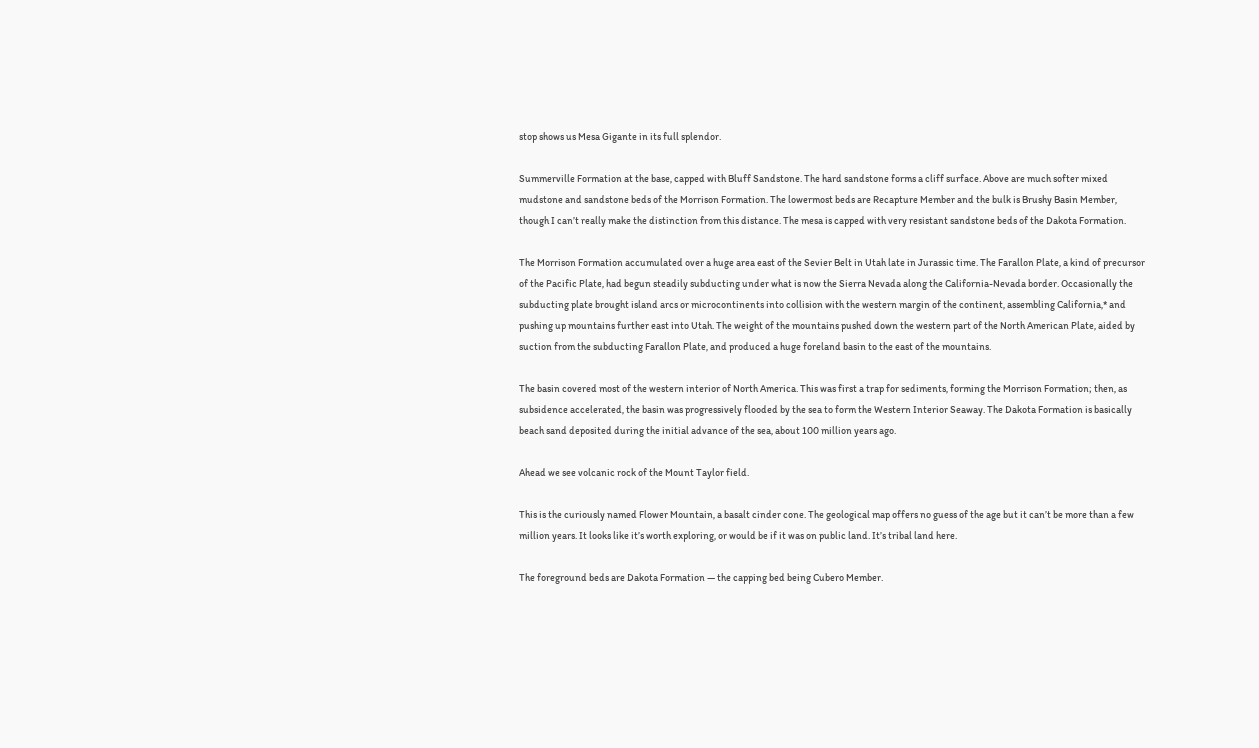stop shows us Mesa Gigante in its full splendor.

Summerville Formation at the base, capped with Bluff Sandstone. The hard sandstone forms a cliff surface. Above are much softer mixed mudstone and sandstone beds of the Morrison Formation. The lowermost beds are Recapture Member and the bulk is Brushy Basin Member, though I can’t really make the distinction from this distance. The mesa is capped with very resistant sandstone beds of the Dakota Formation.

The Morrison Formation accumulated over a huge area east of the Sevier Belt in Utah late in Jurassic time. The Farallon Plate, a kind of precursor of the Pacific Plate, had begun steadily subducting under what is now the Sierra Nevada along the California-Nevada border. Occasionally the subducting plate brought island arcs or microcontinents into collision with the western margin of the continent, assembling California,* and pushing up mountains further east into Utah. The weight of the mountains pushed down the western part of the North American Plate, aided by suction from the subducting Farallon Plate, and produced a huge foreland basin to the east of the mountains.

The basin covered most of the western interior of North America. This was first a trap for sediments, forming the Morrison Formation; then, as subsidence accelerated, the basin was progressively flooded by the sea to form the Western Interior Seaway. The Dakota Formation is basically beach sand deposited during the initial advance of the sea, about 100 million years ago.

Ahead we see volcanic rock of the Mount Taylor field.

This is the curiously named Flower Mountain, a basalt cinder cone. The geological map offers no guess of the age but it can’t be more than a few million years. It looks like it’s worth exploring, or would be if it was on public land. It’s tribal land here.

The foreground beds are Dakota Formation — the capping bed being Cubero Member.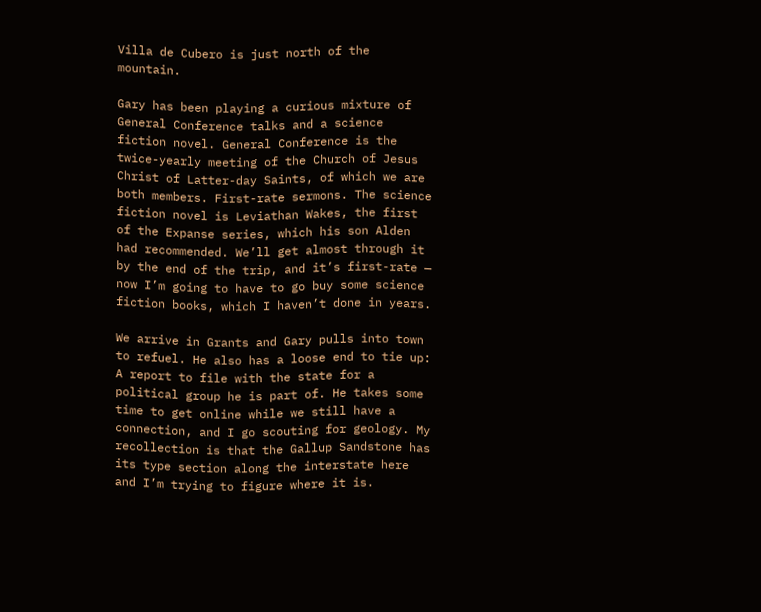Villa de Cubero is just north of the mountain.

Gary has been playing a curious mixture of General Conference talks and a science fiction novel. General Conference is the twice-yearly meeting of the Church of Jesus Christ of Latter-day Saints, of which we are both members. First-rate sermons. The science fiction novel is Leviathan Wakes, the first of the Expanse series, which his son Alden had recommended. We’ll get almost through it by the end of the trip, and it’s first-rate — now I’m going to have to go buy some science fiction books, which I haven’t done in years.

We arrive in Grants and Gary pulls into town to refuel. He also has a loose end to tie up: A report to file with the state for a political group he is part of. He takes some time to get online while we still have a connection, and I go scouting for geology. My recollection is that the Gallup Sandstone has its type section along the interstate here and I’m trying to figure where it is.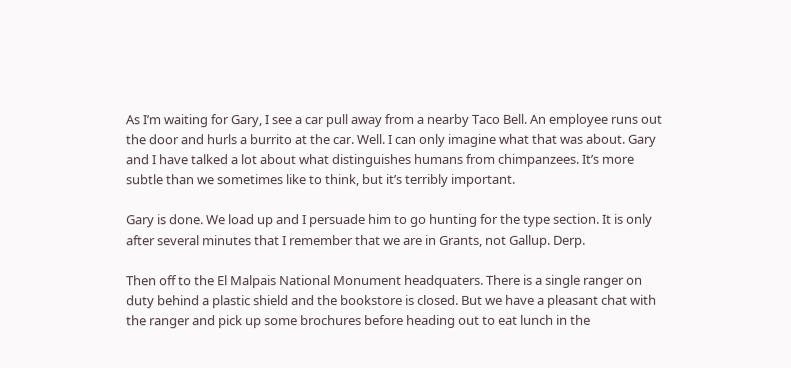As I’m waiting for Gary, I see a car pull away from a nearby Taco Bell. An employee runs out the door and hurls a burrito at the car. Well. I can only imagine what that was about. Gary and I have talked a lot about what distinguishes humans from chimpanzees. It’s more subtle than we sometimes like to think, but it’s terribly important.

Gary is done. We load up and I persuade him to go hunting for the type section. It is only after several minutes that I remember that we are in Grants, not Gallup. Derp.

Then off to the El Malpais National Monument headquaters. There is a single ranger on duty behind a plastic shield and the bookstore is closed. But we have a pleasant chat with the ranger and pick up some brochures before heading out to eat lunch in the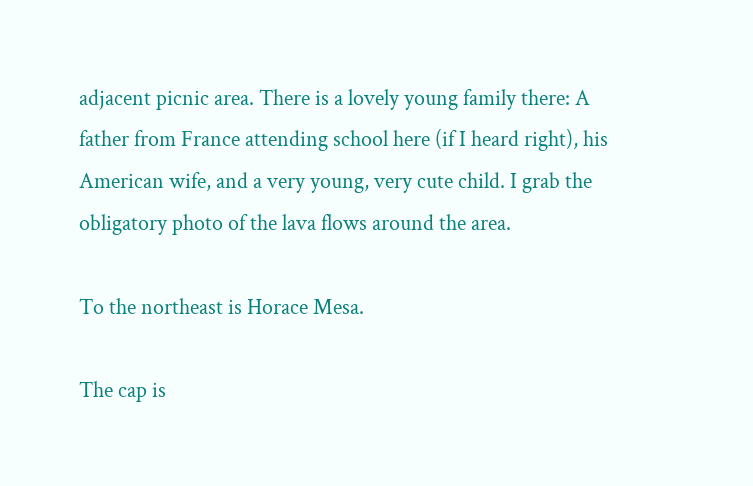adjacent picnic area. There is a lovely young family there: A father from France attending school here (if I heard right), his American wife, and a very young, very cute child. I grab the obligatory photo of the lava flows around the area.

To the northeast is Horace Mesa.

The cap is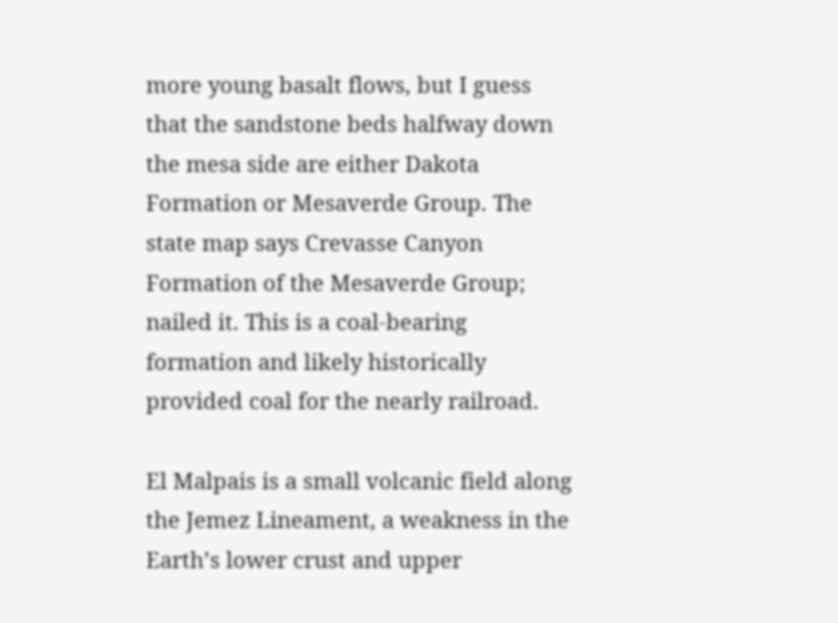more young basalt flows, but I guess that the sandstone beds halfway down the mesa side are either Dakota Formation or Mesaverde Group. The state map says Crevasse Canyon Formation of the Mesaverde Group; nailed it. This is a coal-bearing formation and likely historically provided coal for the nearly railroad.

El Malpais is a small volcanic field along the Jemez Lineament, a weakness in the Earth’s lower crust and upper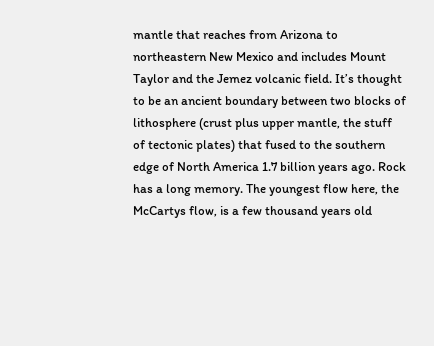mantle that reaches from Arizona to northeastern New Mexico and includes Mount Taylor and the Jemez volcanic field. It’s thought to be an ancient boundary between two blocks of lithosphere (crust plus upper mantle, the stuff of tectonic plates) that fused to the southern edge of North America 1.7 billion years ago. Rock has a long memory. The youngest flow here, the McCartys flow, is a few thousand years old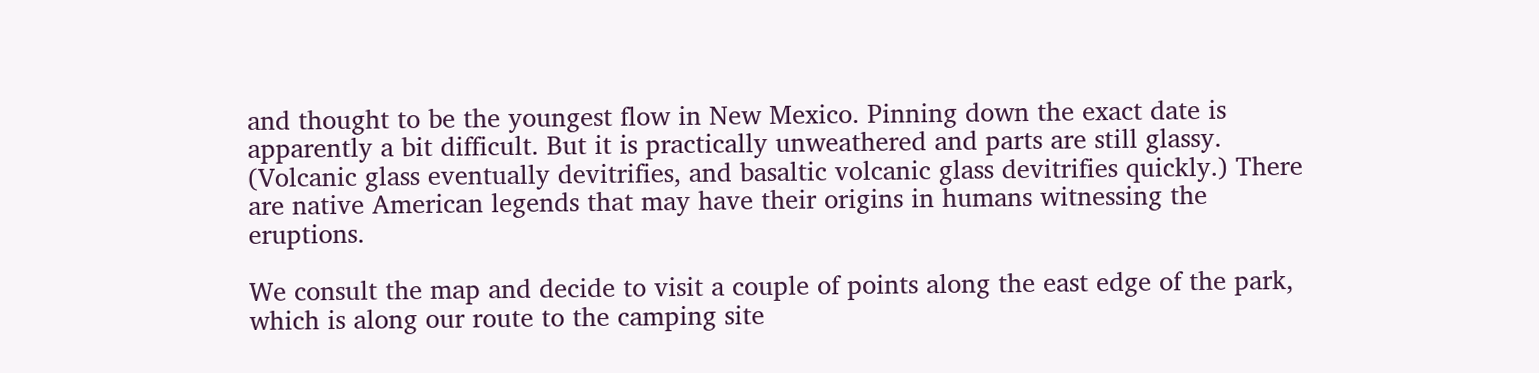and thought to be the youngest flow in New Mexico. Pinning down the exact date is apparently a bit difficult. But it is practically unweathered and parts are still glassy. (Volcanic glass eventually devitrifies, and basaltic volcanic glass devitrifies quickly.) There are native American legends that may have their origins in humans witnessing the eruptions.

We consult the map and decide to visit a couple of points along the east edge of the park, which is along our route to the camping site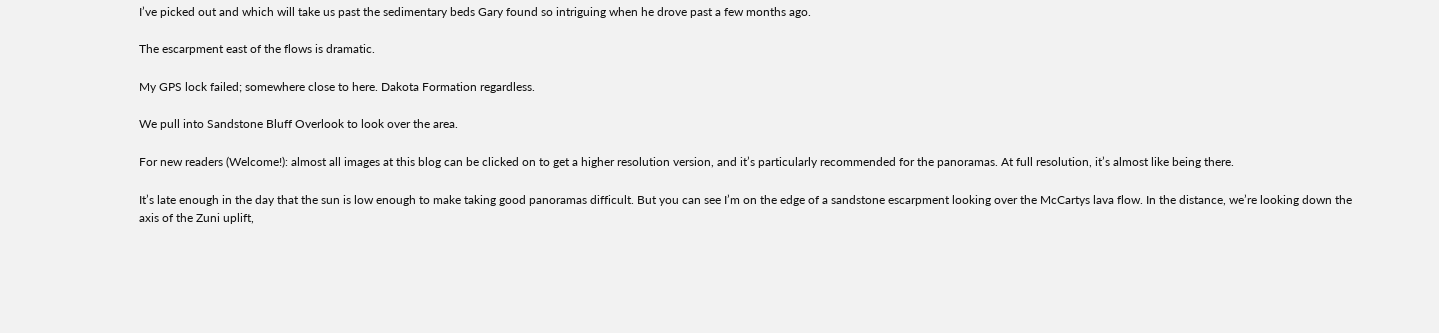I’ve picked out and which will take us past the sedimentary beds Gary found so intriguing when he drove past a few months ago.

The escarpment east of the flows is dramatic.

My GPS lock failed; somewhere close to here. Dakota Formation regardless.

We pull into Sandstone Bluff Overlook to look over the area.

For new readers (Welcome!): almost all images at this blog can be clicked on to get a higher resolution version, and it’s particularly recommended for the panoramas. At full resolution, it’s almost like being there.

It’s late enough in the day that the sun is low enough to make taking good panoramas difficult. But you can see I’m on the edge of a sandstone escarpment looking over the McCartys lava flow. In the distance, we’re looking down the axis of the Zuni uplift,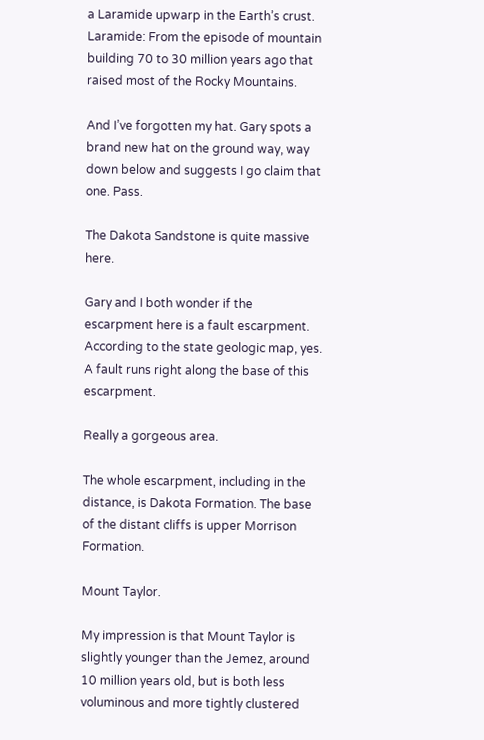a Laramide upwarp in the Earth’s crust. Laramide: From the episode of mountain building 70 to 30 million years ago that raised most of the Rocky Mountains.

And I’ve forgotten my hat. Gary spots a brand new hat on the ground way, way down below and suggests I go claim that one. Pass.

The Dakota Sandstone is quite massive here.

Gary and I both wonder if the escarpment here is a fault escarpment. According to the state geologic map, yes. A fault runs right along the base of this escarpment.

Really a gorgeous area.

The whole escarpment, including in the distance, is Dakota Formation. The base of the distant cliffs is upper Morrison Formation.

Mount Taylor.

My impression is that Mount Taylor is slightly younger than the Jemez, around 10 million years old, but is both less voluminous and more tightly clustered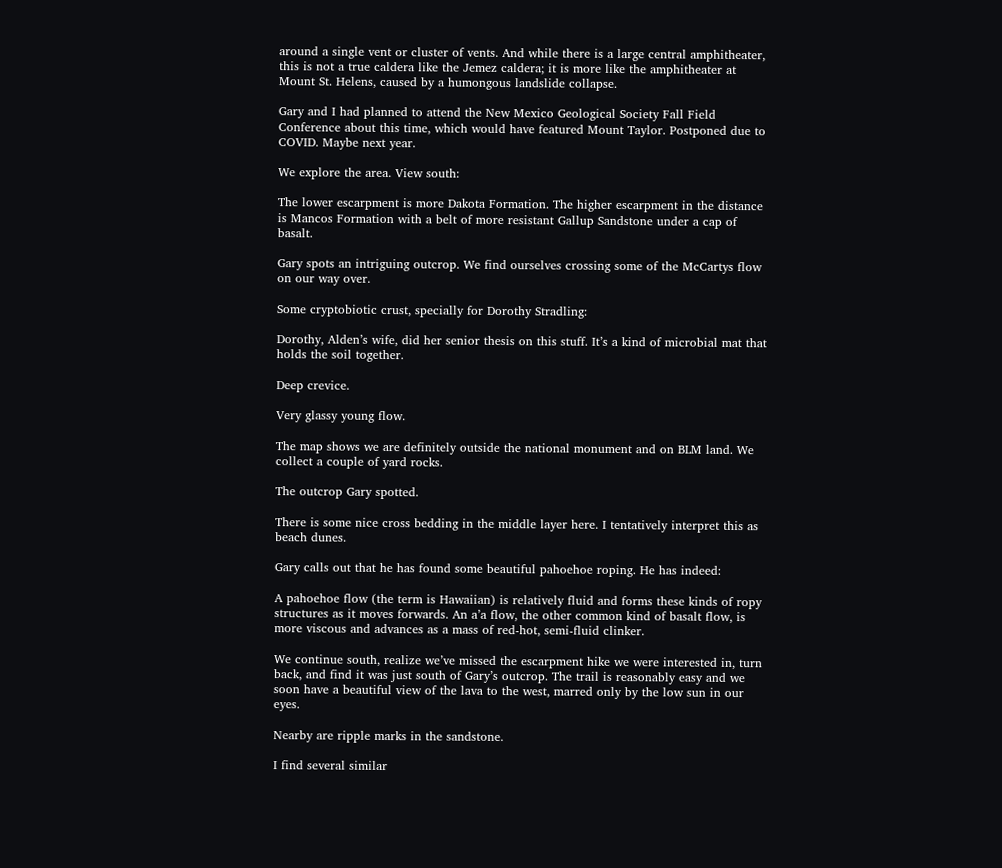around a single vent or cluster of vents. And while there is a large central amphitheater, this is not a true caldera like the Jemez caldera; it is more like the amphitheater at Mount St. Helens, caused by a humongous landslide collapse.

Gary and I had planned to attend the New Mexico Geological Society Fall Field Conference about this time, which would have featured Mount Taylor. Postponed due to COVID. Maybe next year.

We explore the area. View south:

The lower escarpment is more Dakota Formation. The higher escarpment in the distance is Mancos Formation with a belt of more resistant Gallup Sandstone under a cap of basalt.

Gary spots an intriguing outcrop. We find ourselves crossing some of the McCartys flow on our way over.

Some cryptobiotic crust, specially for Dorothy Stradling:

Dorothy, Alden’s wife, did her senior thesis on this stuff. It’s a kind of microbial mat that holds the soil together.

Deep crevice.

Very glassy young flow.

The map shows we are definitely outside the national monument and on BLM land. We collect a couple of yard rocks.

The outcrop Gary spotted.

There is some nice cross bedding in the middle layer here. I tentatively interpret this as beach dunes.

Gary calls out that he has found some beautiful pahoehoe roping. He has indeed:

A pahoehoe flow (the term is Hawaiian) is relatively fluid and forms these kinds of ropy structures as it moves forwards. An a’a flow, the other common kind of basalt flow, is more viscous and advances as a mass of red-hot, semi-fluid clinker.

We continue south, realize we’ve missed the escarpment hike we were interested in, turn back, and find it was just south of Gary’s outcrop. The trail is reasonably easy and we soon have a beautiful view of the lava to the west, marred only by the low sun in our eyes.

Nearby are ripple marks in the sandstone.

I find several similar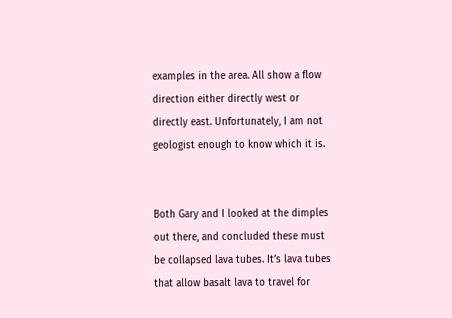examples in the area. All show a flow direction either directly west or directly east. Unfortunately, I am not geologist enough to know which it is.


Both Gary and I looked at the dimples out there, and concluded these must be collapsed lava tubes. It’s lava tubes that allow basalt lava to travel for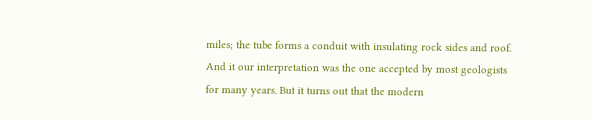miles; the tube forms a conduit with insulating rock sides and roof. And it our interpretation was the one accepted by most geologists for many years. But it turns out that the modern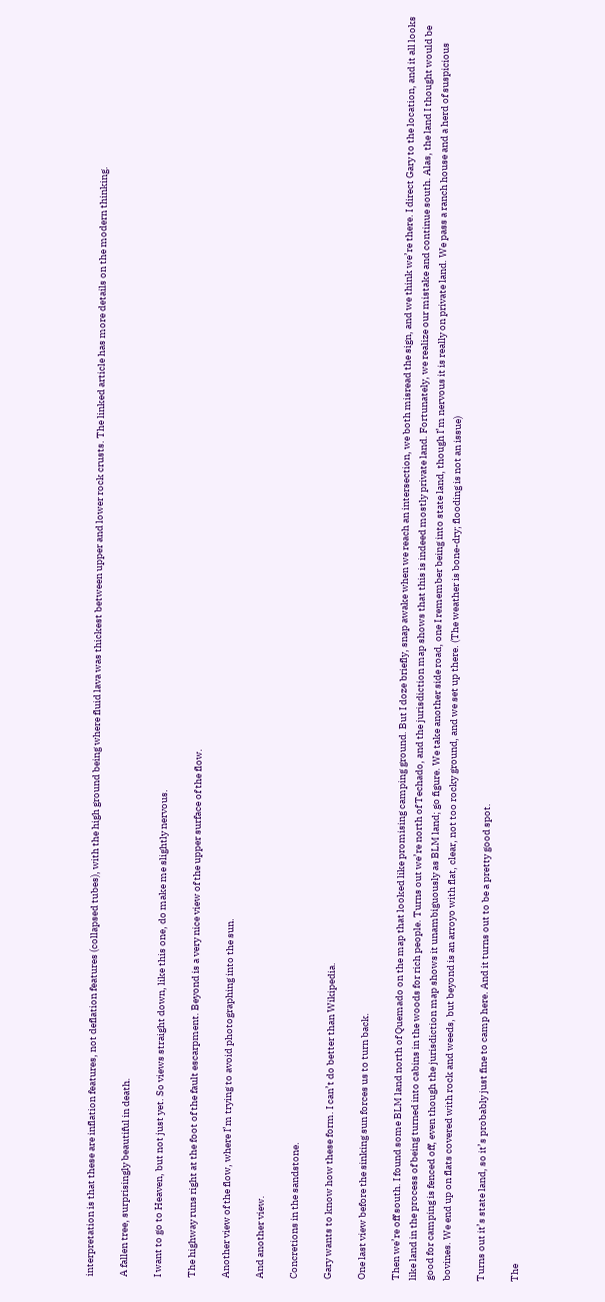interpretation is that these are inflation features, not deflation features (collapsed tubes), with the high ground being where fluid lava was thickest between upper and lower rock crusts. The linked article has more details on the modern thinking.

A fallen tree, surprisingly beautiful in death.

I want to go to Heaven, but not just yet. So views straight down, like this one, do make me slightly nervous.

The highway runs right at the foot of the fault escarpment. Beyond is a very nice view of the upper surface of the flow.

Another view of the flow, where I’m trying to avoid photographing into the sun.

And another view.

Concretions in the sandstone.

Gary wants to know how these form. I can’t do better than Wikipedia.

One last view before the sinking sun forces us to turn back.

Then we’re off south. I found some BLM land north of Quemado on the map that looked like promising camping ground. But I doze briefly, snap awake when we reach an intersection, we both misread the sign, and we think we’re there. I direct Gary to the location, and it all looks like land in the process of being turned into cabins in the woods for rich people. Turns out we’re north of Techado, and the jurisdiction map shows that this is indeed mostly private land. Fortunately, we realize our mistake and continue south. Alas, the land I thought would be good for camping is fenced off, even though the jurisdiction map shows it unambiguously as BLM land; go figure. We take another side road, one I remember being into state land, though I’m nervous it is really on private land. We pass a ranch house and a herd of suspicious bovines. We end up on flats covered with rock and weeds, but beyond is an arroyo with flat, clear, not too rocky ground, and we set up there. (The weather is bone-dry; flooding is not an issue)

Turns out it’s state land, so it’s probably just fine to camp here. And it turns out to be a pretty good spot.

The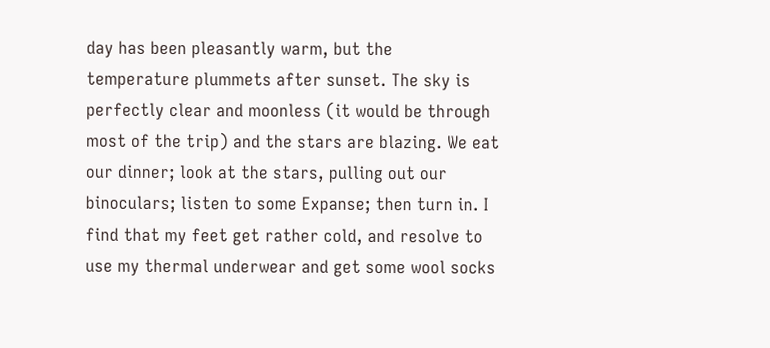day has been pleasantly warm, but the temperature plummets after sunset. The sky is perfectly clear and moonless (it would be through most of the trip) and the stars are blazing. We eat our dinner; look at the stars, pulling out our binoculars; listen to some Expanse; then turn in. I find that my feet get rather cold, and resolve to use my thermal underwear and get some wool socks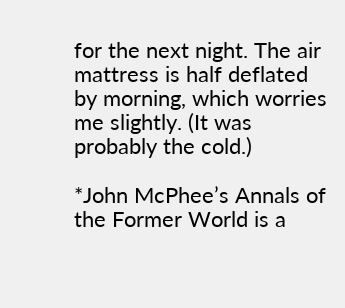for the next night. The air mattress is half deflated by morning, which worries me slightly. (It was probably the cold.)

*John McPhee’s Annals of the Former World is a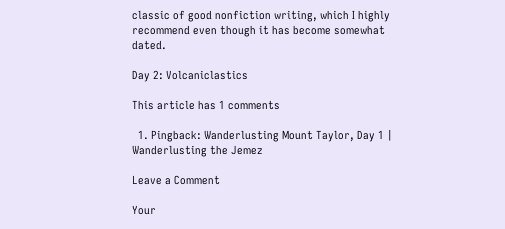classic of good nonfiction writing, which I highly recommend even though it has become somewhat dated.

Day 2: Volcaniclastics

This article has 1 comments

  1. Pingback: Wanderlusting Mount Taylor, Day 1 | Wanderlusting the Jemez

Leave a Comment

Your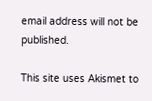email address will not be published.

This site uses Akismet to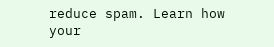reduce spam. Learn how your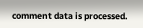comment data is processed.